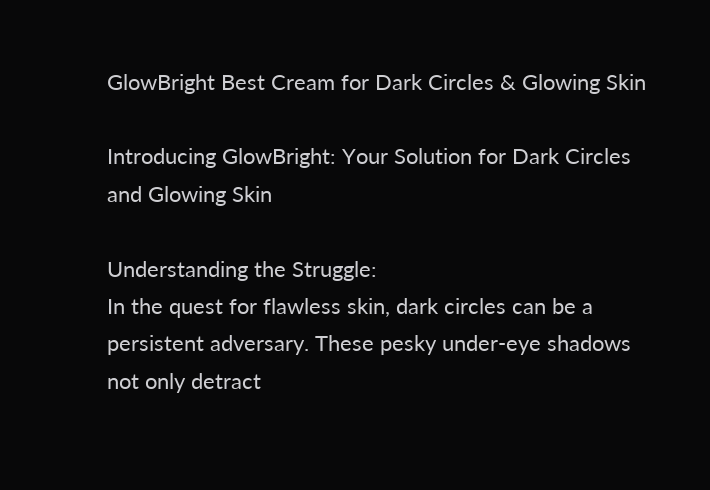GlowBright Best Cream for Dark Circles & Glowing Skin

Introducing GlowBright: Your Solution for Dark Circles and Glowing Skin

Understanding the Struggle:
In the quest for flawless skin, dark circles can be a persistent adversary. These pesky under-eye shadows not only detract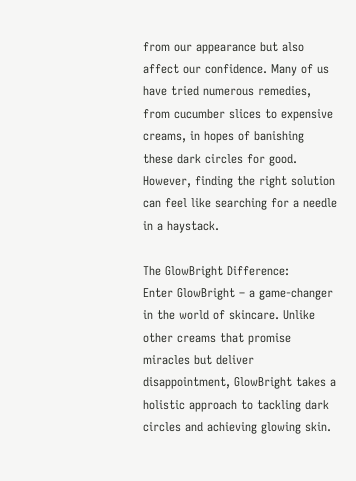from our appearance but also affect our confidence. Many of us have tried numerous remedies, from cucumber slices to expensive creams, in hopes of banishing these dark circles for good. However, finding the right solution can feel like searching for a needle in a haystack.

The GlowBright Difference:
Enter GlowBright – a game-changer in the world of skincare. Unlike other creams that promise miracles but deliver disappointment, GlowBright takes a holistic approach to tackling dark circles and achieving glowing skin.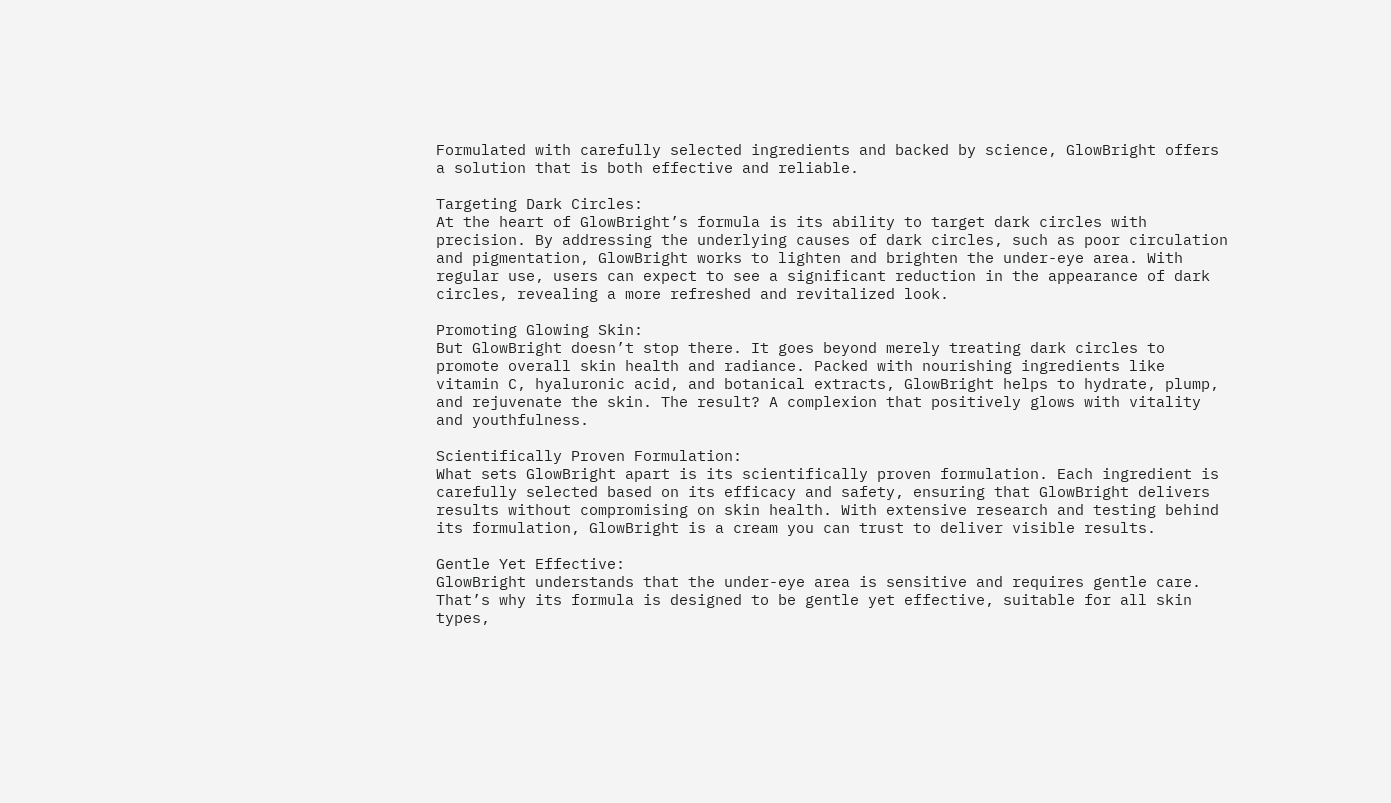Formulated with carefully selected ingredients and backed by science, GlowBright offers a solution that is both effective and reliable.

Targeting Dark Circles:
At the heart of GlowBright’s formula is its ability to target dark circles with precision. By addressing the underlying causes of dark circles, such as poor circulation and pigmentation, GlowBright works to lighten and brighten the under-eye area. With regular use, users can expect to see a significant reduction in the appearance of dark circles, revealing a more refreshed and revitalized look.

Promoting Glowing Skin:
But GlowBright doesn’t stop there. It goes beyond merely treating dark circles to promote overall skin health and radiance. Packed with nourishing ingredients like vitamin C, hyaluronic acid, and botanical extracts, GlowBright helps to hydrate, plump, and rejuvenate the skin. The result? A complexion that positively glows with vitality and youthfulness.

Scientifically Proven Formulation:
What sets GlowBright apart is its scientifically proven formulation. Each ingredient is carefully selected based on its efficacy and safety, ensuring that GlowBright delivers results without compromising on skin health. With extensive research and testing behind its formulation, GlowBright is a cream you can trust to deliver visible results.

Gentle Yet Effective:
GlowBright understands that the under-eye area is sensitive and requires gentle care. That’s why its formula is designed to be gentle yet effective, suitable for all skin types,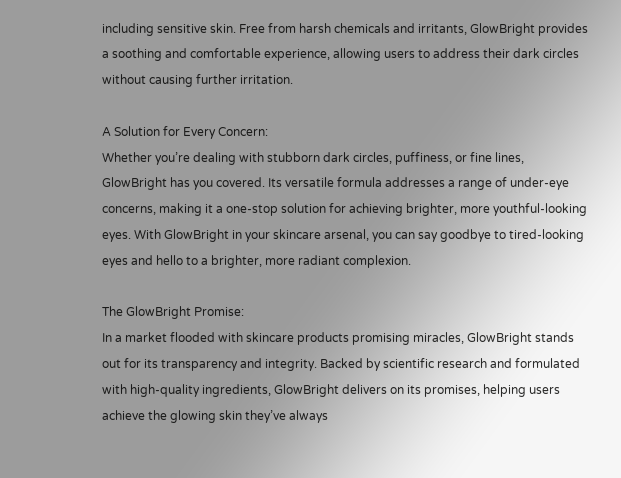including sensitive skin. Free from harsh chemicals and irritants, GlowBright provides a soothing and comfortable experience, allowing users to address their dark circles without causing further irritation.

A Solution for Every Concern:
Whether you’re dealing with stubborn dark circles, puffiness, or fine lines, GlowBright has you covered. Its versatile formula addresses a range of under-eye concerns, making it a one-stop solution for achieving brighter, more youthful-looking eyes. With GlowBright in your skincare arsenal, you can say goodbye to tired-looking eyes and hello to a brighter, more radiant complexion.

The GlowBright Promise:
In a market flooded with skincare products promising miracles, GlowBright stands out for its transparency and integrity. Backed by scientific research and formulated with high-quality ingredients, GlowBright delivers on its promises, helping users achieve the glowing skin they’ve always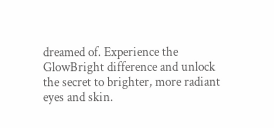dreamed of. Experience the GlowBright difference and unlock the secret to brighter, more radiant eyes and skin.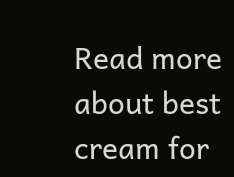Read more about best cream for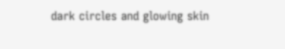dark circles and glowing skin